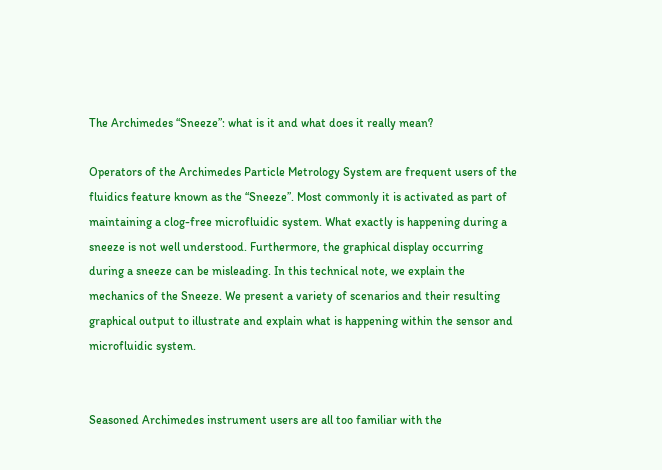The Archimedes “Sneeze”: what is it and what does it really mean?

Operators of the Archimedes Particle Metrology System are frequent users of the fluidics feature known as the “Sneeze”. Most commonly it is activated as part of maintaining a clog-free microfluidic system. What exactly is happening during a sneeze is not well understood. Furthermore, the graphical display occurring during a sneeze can be misleading. In this technical note, we explain the mechanics of the Sneeze. We present a variety of scenarios and their resulting graphical output to illustrate and explain what is happening within the sensor and microfluidic system.


Seasoned Archimedes instrument users are all too familiar with the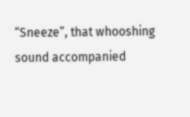“Sneeze”, that whooshing sound accompanied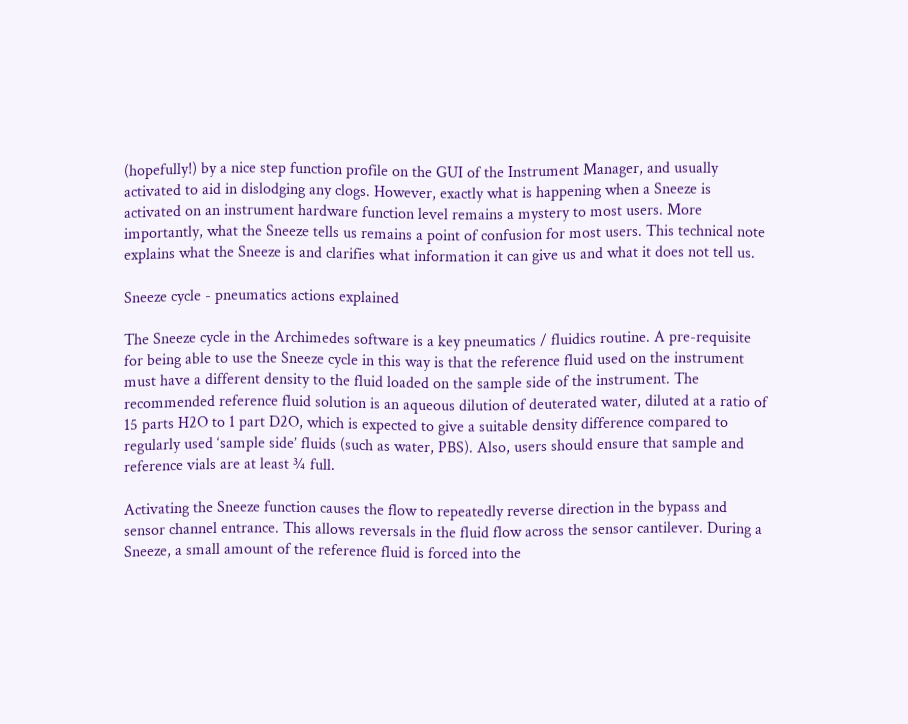(hopefully!) by a nice step function profile on the GUI of the Instrument Manager, and usually activated to aid in dislodging any clogs. However, exactly what is happening when a Sneeze is activated on an instrument hardware function level remains a mystery to most users. More importantly, what the Sneeze tells us remains a point of confusion for most users. This technical note explains what the Sneeze is and clarifies what information it can give us and what it does not tell us.

Sneeze cycle - pneumatics actions explained

The Sneeze cycle in the Archimedes software is a key pneumatics / fluidics routine. A pre-requisite for being able to use the Sneeze cycle in this way is that the reference fluid used on the instrument must have a different density to the fluid loaded on the sample side of the instrument. The recommended reference fluid solution is an aqueous dilution of deuterated water, diluted at a ratio of 15 parts H2O to 1 part D2O, which is expected to give a suitable density difference compared to regularly used ‘sample side’ fluids (such as water, PBS). Also, users should ensure that sample and reference vials are at least ¾ full.

Activating the Sneeze function causes the flow to repeatedly reverse direction in the bypass and sensor channel entrance. This allows reversals in the fluid flow across the sensor cantilever. During a Sneeze, a small amount of the reference fluid is forced into the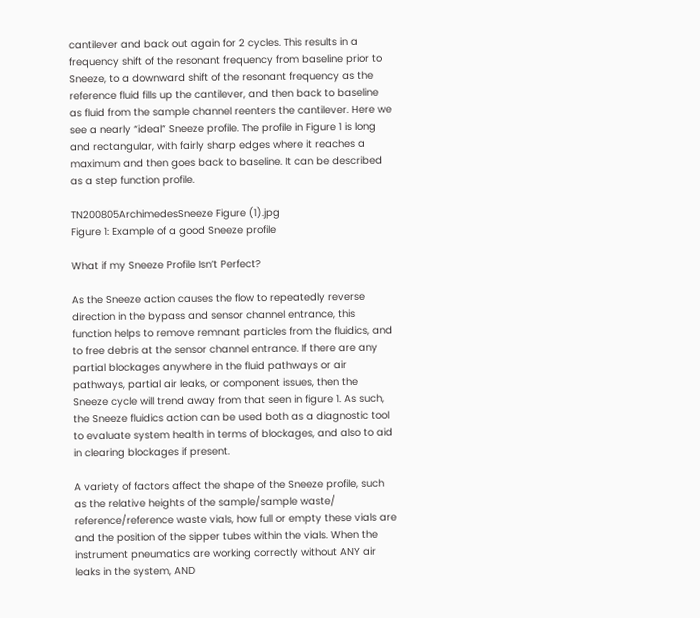cantilever and back out again for 2 cycles. This results in a frequency shift of the resonant frequency from baseline prior to Sneeze, to a downward shift of the resonant frequency as the reference fluid fills up the cantilever, and then back to baseline as fluid from the sample channel reenters the cantilever. Here we see a nearly “ideal” Sneeze profile. The profile in Figure 1 is long and rectangular, with fairly sharp edges where it reaches a maximum and then goes back to baseline. It can be described as a step function profile.

TN200805ArchimedesSneeze Figure (1).jpg
Figure 1: Example of a good Sneeze profile

What if my Sneeze Profile Isn’t Perfect?

As the Sneeze action causes the flow to repeatedly reverse direction in the bypass and sensor channel entrance, this function helps to remove remnant particles from the fluidics, and to free debris at the sensor channel entrance. If there are any partial blockages anywhere in the fluid pathways or air pathways, partial air leaks, or component issues, then the Sneeze cycle will trend away from that seen in figure 1. As such, the Sneeze fluidics action can be used both as a diagnostic tool to evaluate system health in terms of blockages, and also to aid in clearing blockages if present.

A variety of factors affect the shape of the Sneeze profile, such as the relative heights of the sample/sample waste/ reference/reference waste vials, how full or empty these vials are and the position of the sipper tubes within the vials. When the instrument pneumatics are working correctly without ANY air leaks in the system, AND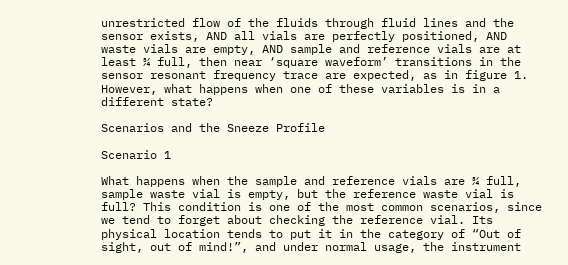unrestricted flow of the fluids through fluid lines and the sensor exists, AND all vials are perfectly positioned, AND waste vials are empty, AND sample and reference vials are at least ¾ full, then near ‘square waveform’ transitions in the sensor resonant frequency trace are expected, as in figure 1. However, what happens when one of these variables is in a different state?

Scenarios and the Sneeze Profile

Scenario 1

What happens when the sample and reference vials are ¾ full, sample waste vial is empty, but the reference waste vial is full? This condition is one of the most common scenarios, since we tend to forget about checking the reference vial. Its physical location tends to put it in the category of “Out of sight, out of mind!”, and under normal usage, the instrument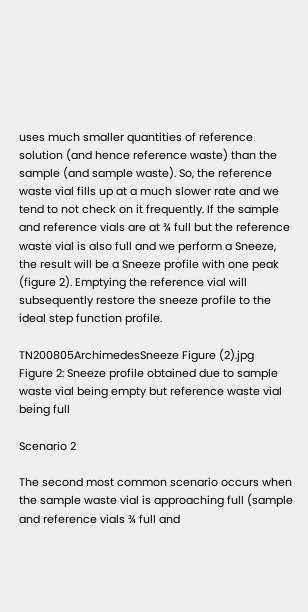uses much smaller quantities of reference solution (and hence reference waste) than the sample (and sample waste). So, the reference waste vial fills up at a much slower rate and we tend to not check on it frequently. If the sample and reference vials are at ¾ full but the reference waste vial is also full and we perform a Sneeze, the result will be a Sneeze profile with one peak (figure 2). Emptying the reference vial will subsequently restore the sneeze profile to the ideal step function profile.

TN200805ArchimedesSneeze Figure (2).jpg
Figure 2: Sneeze profile obtained due to sample waste vial being empty but reference waste vial being full

Scenario 2

The second most common scenario occurs when the sample waste vial is approaching full (sample and reference vials ¾ full and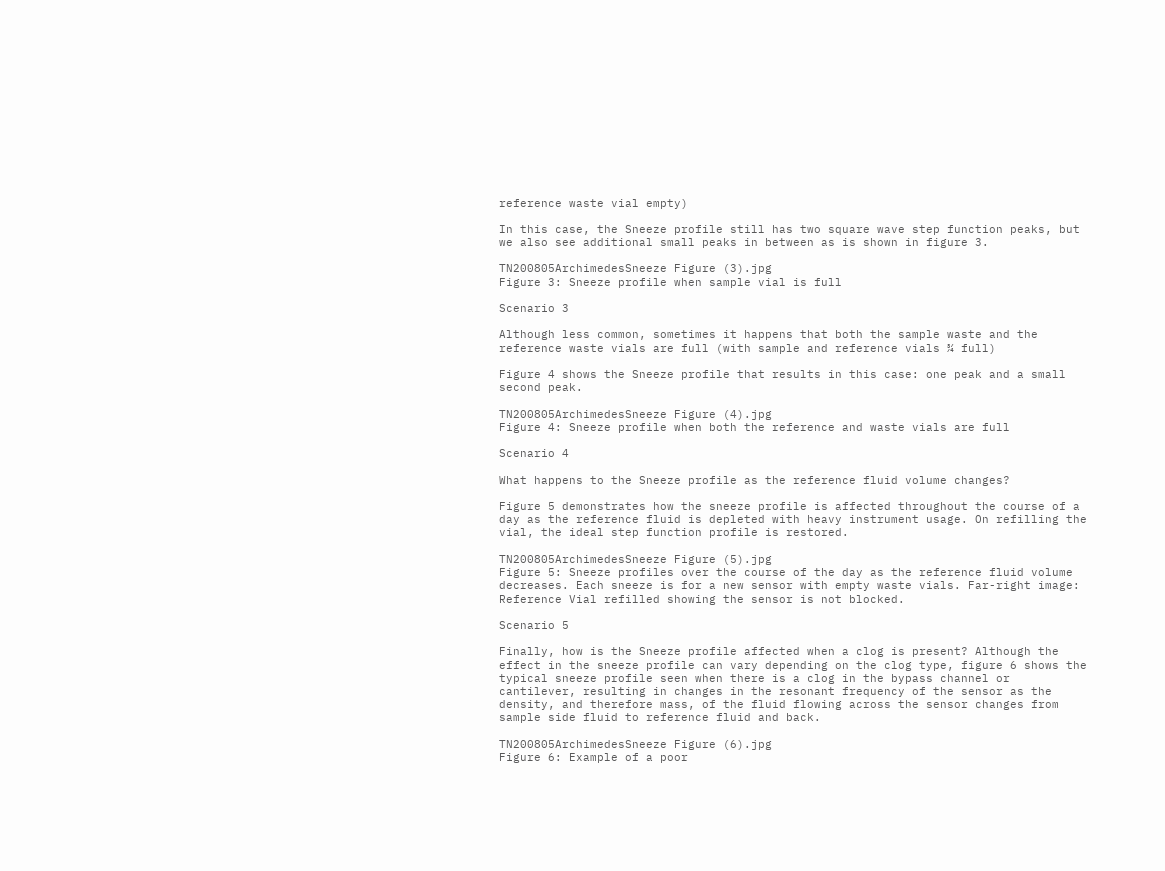reference waste vial empty)

In this case, the Sneeze profile still has two square wave step function peaks, but we also see additional small peaks in between as is shown in figure 3.

TN200805ArchimedesSneeze Figure (3).jpg
Figure 3: Sneeze profile when sample vial is full

Scenario 3

Although less common, sometimes it happens that both the sample waste and the reference waste vials are full (with sample and reference vials ¾ full)

Figure 4 shows the Sneeze profile that results in this case: one peak and a small second peak.

TN200805ArchimedesSneeze Figure (4).jpg
Figure 4: Sneeze profile when both the reference and waste vials are full

Scenario 4

What happens to the Sneeze profile as the reference fluid volume changes?

Figure 5 demonstrates how the sneeze profile is affected throughout the course of a day as the reference fluid is depleted with heavy instrument usage. On refilling the vial, the ideal step function profile is restored.

TN200805ArchimedesSneeze Figure (5).jpg
Figure 5: Sneeze profiles over the course of the day as the reference fluid volume decreases. Each sneeze is for a new sensor with empty waste vials. Far-right image: Reference Vial refilled showing the sensor is not blocked.

Scenario 5

Finally, how is the Sneeze profile affected when a clog is present? Although the effect in the sneeze profile can vary depending on the clog type, figure 6 shows the typical sneeze profile seen when there is a clog in the bypass channel or cantilever, resulting in changes in the resonant frequency of the sensor as the density, and therefore mass, of the fluid flowing across the sensor changes from sample side fluid to reference fluid and back.

TN200805ArchimedesSneeze Figure (6).jpg
Figure 6: Example of a poor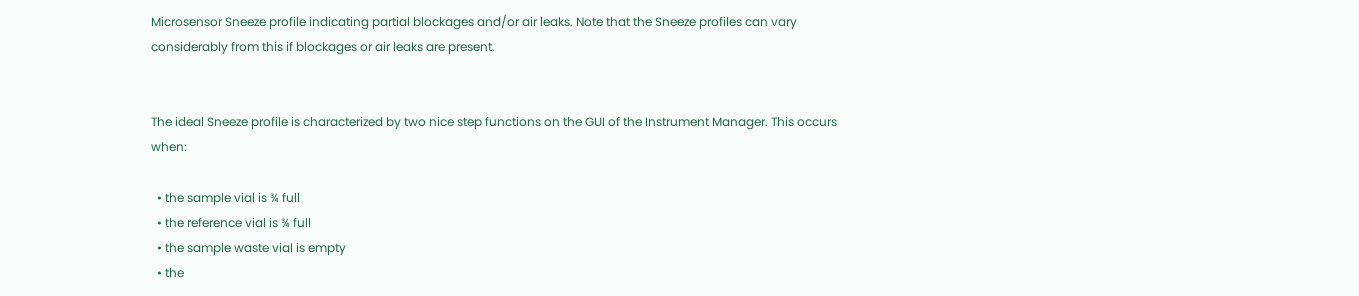Microsensor Sneeze profile indicating partial blockages and/or air leaks. Note that the Sneeze profiles can vary considerably from this if blockages or air leaks are present.


The ideal Sneeze profile is characterized by two nice step functions on the GUI of the Instrument Manager. This occurs when:

  • the sample vial is ¾ full
  • the reference vial is ¾ full
  • the sample waste vial is empty
  • the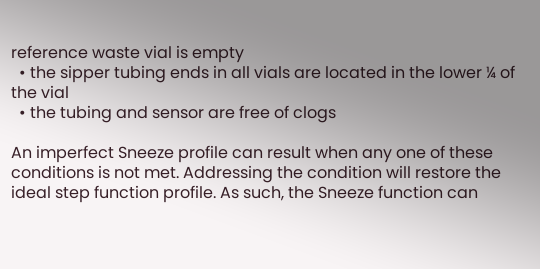reference waste vial is empty
  • the sipper tubing ends in all vials are located in the lower ¼ of the vial
  • the tubing and sensor are free of clogs

An imperfect Sneeze profile can result when any one of these conditions is not met. Addressing the condition will restore the ideal step function profile. As such, the Sneeze function can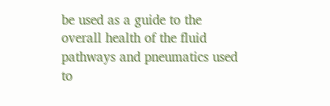be used as a guide to the overall health of the fluid pathways and pneumatics used to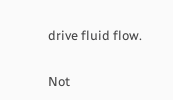drive fluid flow.


Not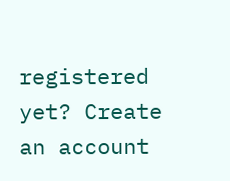registered yet? Create an account